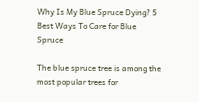Why Is My Blue Spruce Dying? 5 Best Ways To Care for Blue Spruce

The blue spruce tree is among the most popular trees for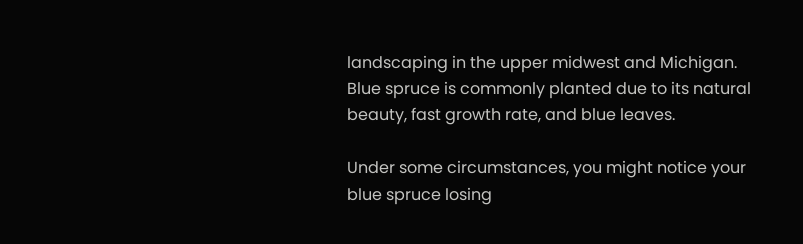landscaping in the upper midwest and Michigan. Blue spruce is commonly planted due to its natural beauty, fast growth rate, and blue leaves.

Under some circumstances, you might notice your blue spruce losing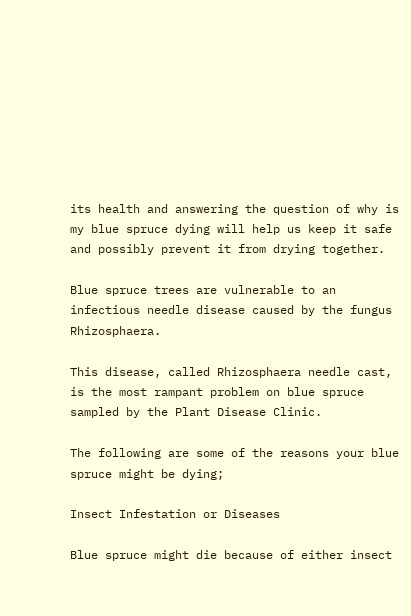its health and answering the question of why is my blue spruce dying will help us keep it safe and possibly prevent it from drying together.

Blue spruce trees are vulnerable to an infectious needle disease caused by the fungus Rhizosphaera.

This disease, called Rhizosphaera needle cast, is the most rampant problem on blue spruce sampled by the Plant Disease Clinic.

The following are some of the reasons your blue spruce might be dying;

Insect Infestation or Diseases

Blue spruce might die because of either insect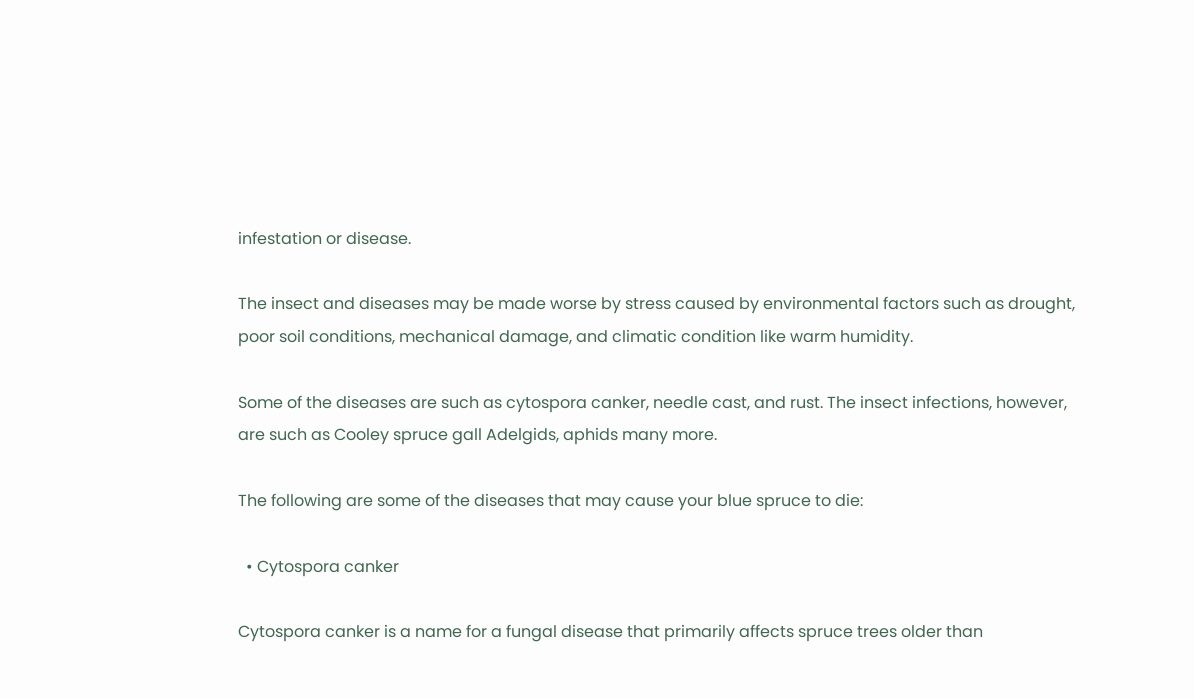infestation or disease.

The insect and diseases may be made worse by stress caused by environmental factors such as drought, poor soil conditions, mechanical damage, and climatic condition like warm humidity.

Some of the diseases are such as cytospora canker, needle cast, and rust. The insect infections, however, are such as Cooley spruce gall Adelgids, aphids many more.

The following are some of the diseases that may cause your blue spruce to die:

  • Cytospora canker

Cytospora canker is a name for a fungal disease that primarily affects spruce trees older than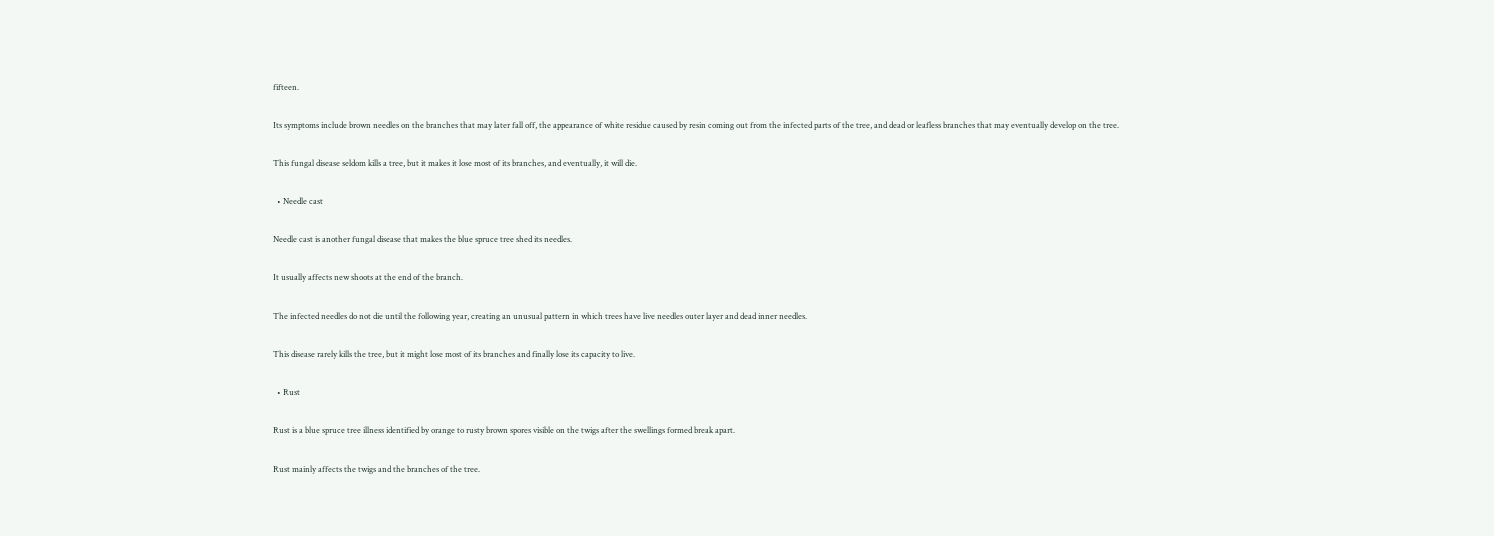fifteen.

Its symptoms include brown needles on the branches that may later fall off, the appearance of white residue caused by resin coming out from the infected parts of the tree, and dead or leafless branches that may eventually develop on the tree.

This fungal disease seldom kills a tree, but it makes it lose most of its branches, and eventually, it will die.

  • Needle cast

Needle cast is another fungal disease that makes the blue spruce tree shed its needles.

It usually affects new shoots at the end of the branch.

The infected needles do not die until the following year, creating an unusual pattern in which trees have live needles outer layer and dead inner needles.

This disease rarely kills the tree, but it might lose most of its branches and finally lose its capacity to live.

  • Rust

Rust is a blue spruce tree illness identified by orange to rusty brown spores visible on the twigs after the swellings formed break apart.

Rust mainly affects the twigs and the branches of the tree.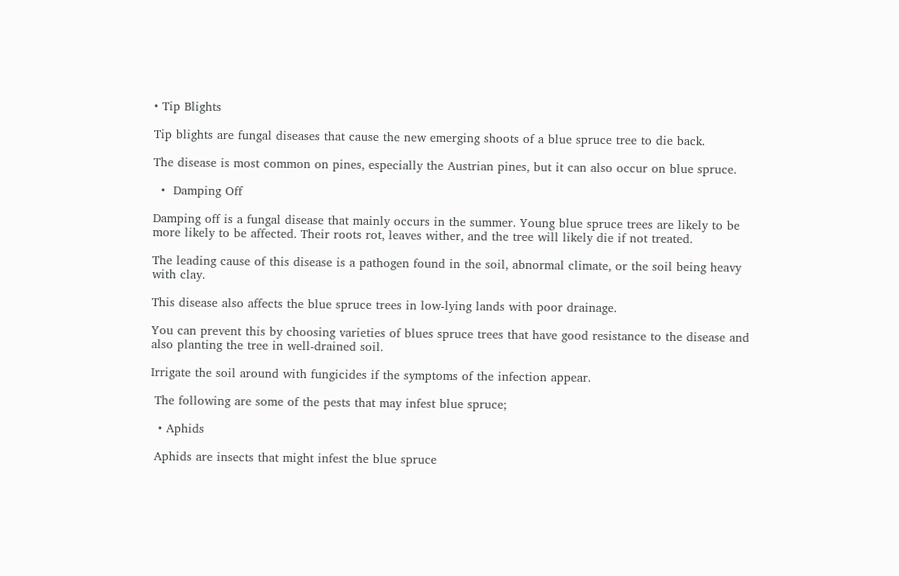• Tip Blights

Tip blights are fungal diseases that cause the new emerging shoots of a blue spruce tree to die back.

The disease is most common on pines, especially the Austrian pines, but it can also occur on blue spruce.

  •  Damping Off

Damping off is a fungal disease that mainly occurs in the summer. Young blue spruce trees are likely to be more likely to be affected. Their roots rot, leaves wither, and the tree will likely die if not treated.

The leading cause of this disease is a pathogen found in the soil, abnormal climate, or the soil being heavy with clay.

This disease also affects the blue spruce trees in low-lying lands with poor drainage.

You can prevent this by choosing varieties of blues spruce trees that have good resistance to the disease and also planting the tree in well-drained soil.

Irrigate the soil around with fungicides if the symptoms of the infection appear.

 The following are some of the pests that may infest blue spruce;

  • Aphids

 Aphids are insects that might infest the blue spruce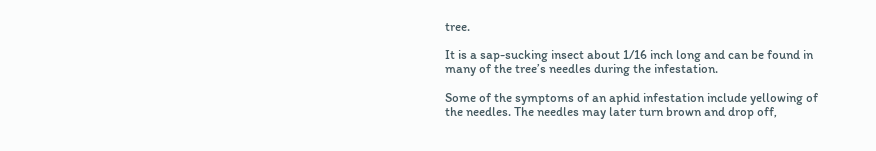tree.

It is a sap-sucking insect about 1/16 inch long and can be found in many of the tree’s needles during the infestation.

Some of the symptoms of an aphid infestation include yellowing of the needles. The needles may later turn brown and drop off,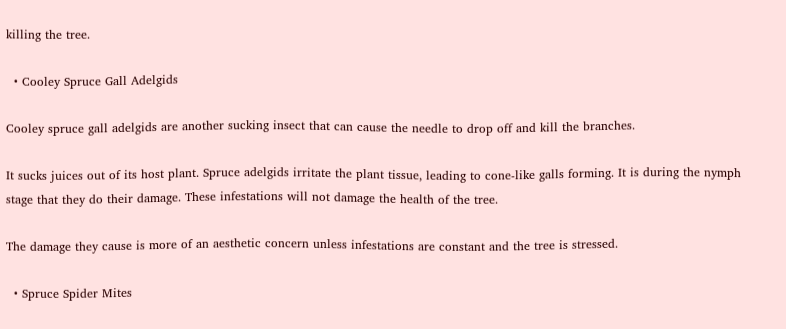killing the tree.

  • Cooley Spruce Gall Adelgids

Cooley spruce gall adelgids are another sucking insect that can cause the needle to drop off and kill the branches.

It sucks juices out of its host plant. Spruce adelgids irritate the plant tissue, leading to cone-like galls forming. It is during the nymph stage that they do their damage. These infestations will not damage the health of the tree.

The damage they cause is more of an aesthetic concern unless infestations are constant and the tree is stressed.

  • Spruce Spider Mites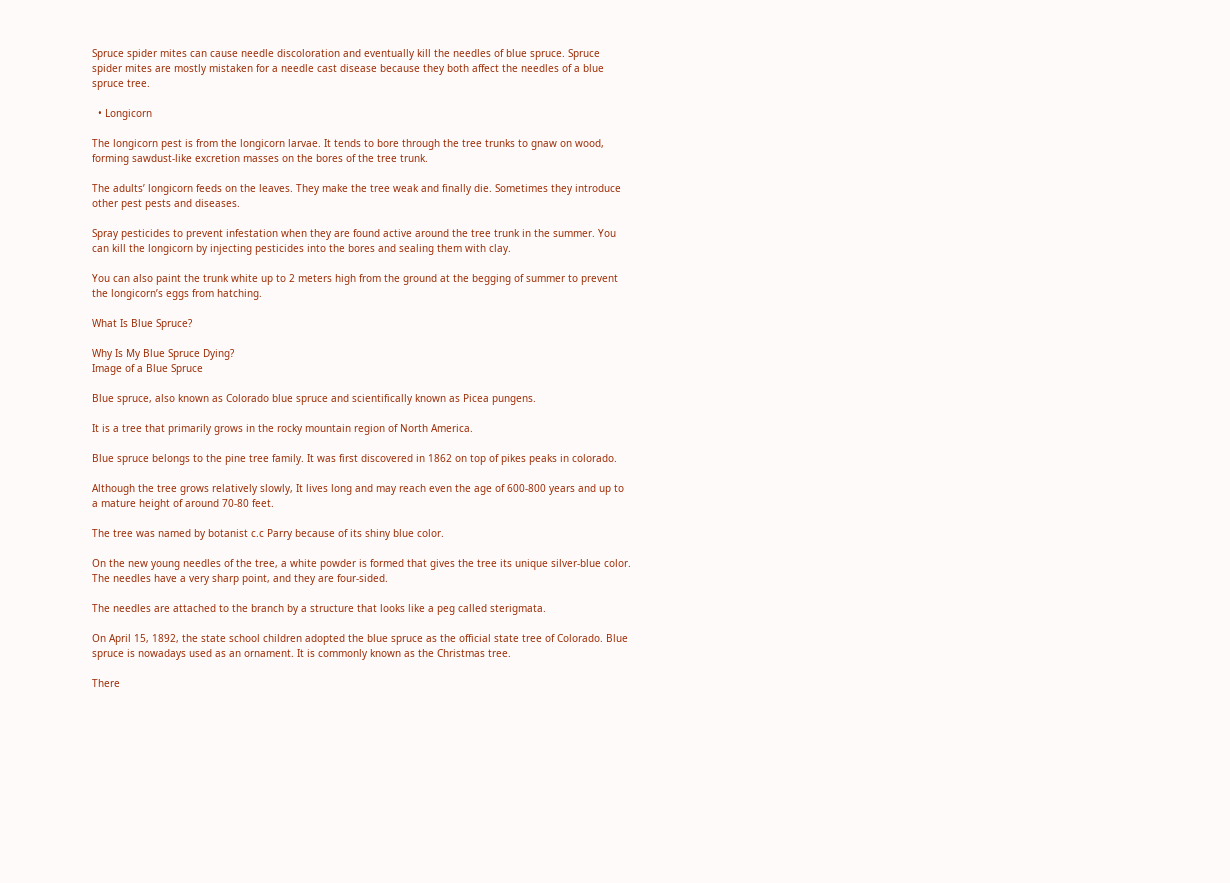Spruce spider mites can cause needle discoloration and eventually kill the needles of blue spruce. Spruce spider mites are mostly mistaken for a needle cast disease because they both affect the needles of a blue spruce tree.

  • Longicorn

The longicorn pest is from the longicorn larvae. It tends to bore through the tree trunks to gnaw on wood, forming sawdust-like excretion masses on the bores of the tree trunk.

The adults’ longicorn feeds on the leaves. They make the tree weak and finally die. Sometimes they introduce other pest pests and diseases.

Spray pesticides to prevent infestation when they are found active around the tree trunk in the summer. You can kill the longicorn by injecting pesticides into the bores and sealing them with clay.

You can also paint the trunk white up to 2 meters high from the ground at the begging of summer to prevent the longicorn’s eggs from hatching.

What Is Blue Spruce?

Why Is My Blue Spruce Dying?
Image of a Blue Spruce

Blue spruce, also known as Colorado blue spruce and scientifically known as Picea pungens.

It is a tree that primarily grows in the rocky mountain region of North America.

Blue spruce belongs to the pine tree family. It was first discovered in 1862 on top of pikes peaks in colorado.

Although the tree grows relatively slowly, It lives long and may reach even the age of 600-800 years and up to a mature height of around 70-80 feet.

The tree was named by botanist c.c Parry because of its shiny blue color.

On the new young needles of the tree, a white powder is formed that gives the tree its unique silver-blue color. The needles have a very sharp point, and they are four-sided.

The needles are attached to the branch by a structure that looks like a peg called sterigmata.

On April 15, 1892, the state school children adopted the blue spruce as the official state tree of Colorado. Blue spruce is nowadays used as an ornament. It is commonly known as the Christmas tree.

There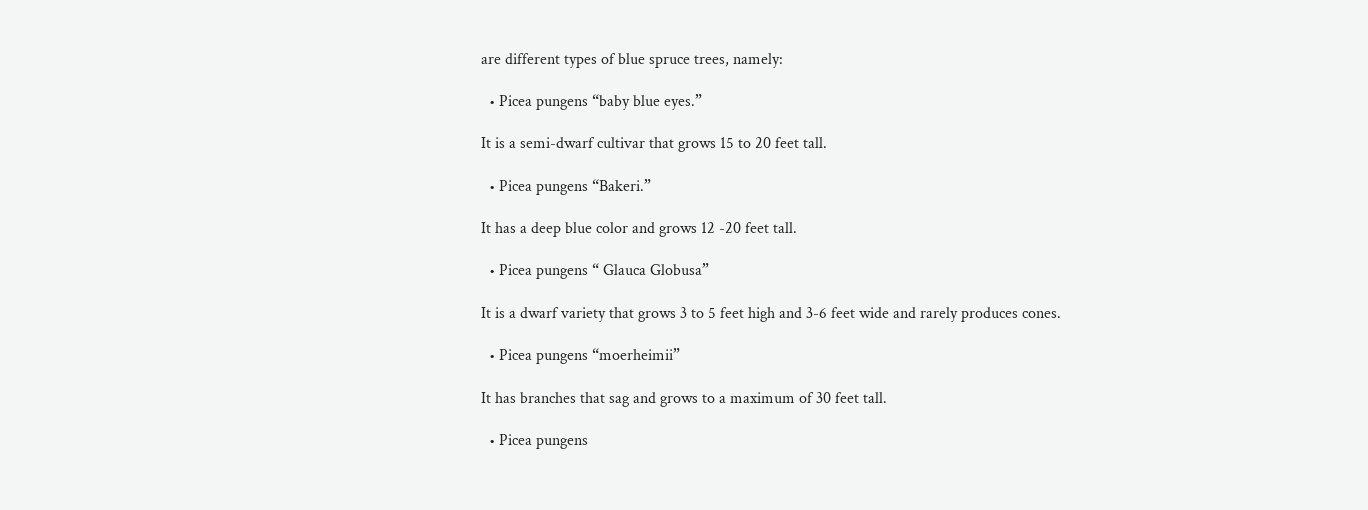are different types of blue spruce trees, namely:

  • Picea pungens “baby blue eyes.”

It is a semi-dwarf cultivar that grows 15 to 20 feet tall.

  • Picea pungens “Bakeri.”

It has a deep blue color and grows 12 -20 feet tall.

  • Picea pungens “ Glauca Globusa”

It is a dwarf variety that grows 3 to 5 feet high and 3-6 feet wide and rarely produces cones.

  • Picea pungens “moerheimii”

It has branches that sag and grows to a maximum of 30 feet tall.

  • Picea pungens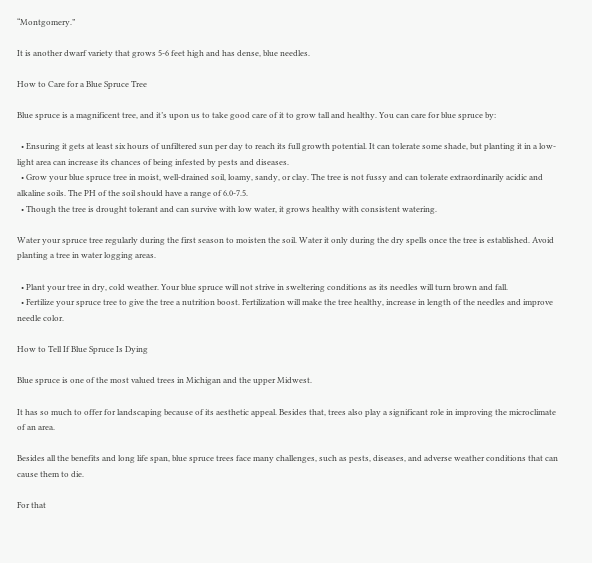“Montgomery.”

It is another dwarf variety that grows 5-6 feet high and has dense, blue needles.

How to Care for a Blue Spruce Tree

Blue spruce is a magnificent tree, and it’s upon us to take good care of it to grow tall and healthy. You can care for blue spruce by:

  • Ensuring it gets at least six hours of unfiltered sun per day to reach its full growth potential. It can tolerate some shade, but planting it in a low-light area can increase its chances of being infested by pests and diseases.
  • Grow your blue spruce tree in moist, well-drained soil, loamy, sandy, or clay. The tree is not fussy and can tolerate extraordinarily acidic and alkaline soils. The PH of the soil should have a range of 6.0-7.5.
  • Though the tree is drought tolerant and can survive with low water, it grows healthy with consistent watering.

Water your spruce tree regularly during the first season to moisten the soil. Water it only during the dry spells once the tree is established. Avoid planting a tree in water logging areas.

  • Plant your tree in dry, cold weather. Your blue spruce will not strive in sweltering conditions as its needles will turn brown and fall.
  • Fertilize your spruce tree to give the tree a nutrition boost. Fertilization will make the tree healthy, increase in length of the needles and improve needle color.

How to Tell If Blue Spruce Is Dying

Blue spruce is one of the most valued trees in Michigan and the upper Midwest.

It has so much to offer for landscaping because of its aesthetic appeal. Besides that, trees also play a significant role in improving the microclimate of an area.

Besides all the benefits and long life span, blue spruce trees face many challenges, such as pests, diseases, and adverse weather conditions that can cause them to die.

For that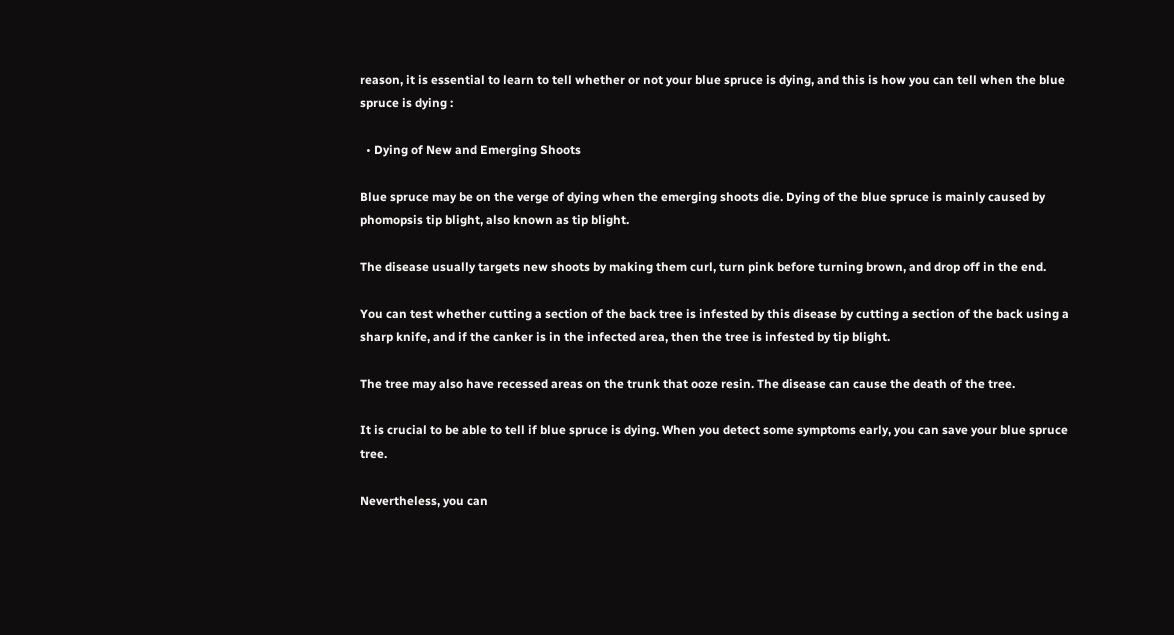reason, it is essential to learn to tell whether or not your blue spruce is dying, and this is how you can tell when the blue spruce is dying :

  • Dying of New and Emerging Shoots

Blue spruce may be on the verge of dying when the emerging shoots die. Dying of the blue spruce is mainly caused by phomopsis tip blight, also known as tip blight.

The disease usually targets new shoots by making them curl, turn pink before turning brown, and drop off in the end.

You can test whether cutting a section of the back tree is infested by this disease by cutting a section of the back using a sharp knife, and if the canker is in the infected area, then the tree is infested by tip blight.

The tree may also have recessed areas on the trunk that ooze resin. The disease can cause the death of the tree.

It is crucial to be able to tell if blue spruce is dying. When you detect some symptoms early, you can save your blue spruce tree.

Nevertheless, you can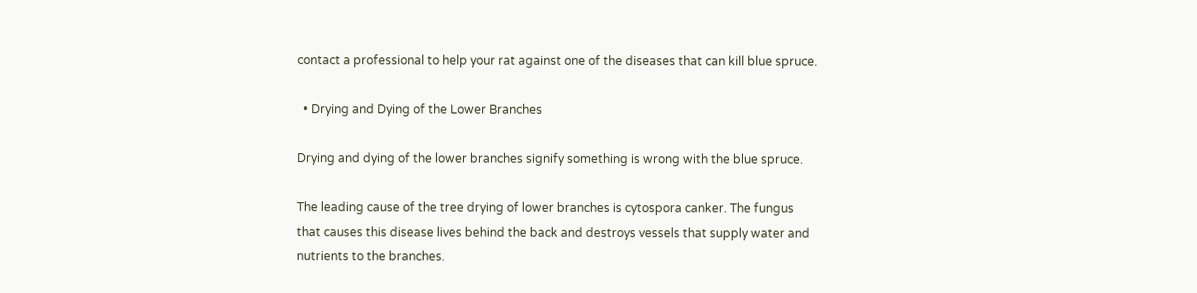contact a professional to help your rat against one of the diseases that can kill blue spruce.

  • Drying and Dying of the Lower Branches

Drying and dying of the lower branches signify something is wrong with the blue spruce.

The leading cause of the tree drying of lower branches is cytospora canker. The fungus that causes this disease lives behind the back and destroys vessels that supply water and nutrients to the branches.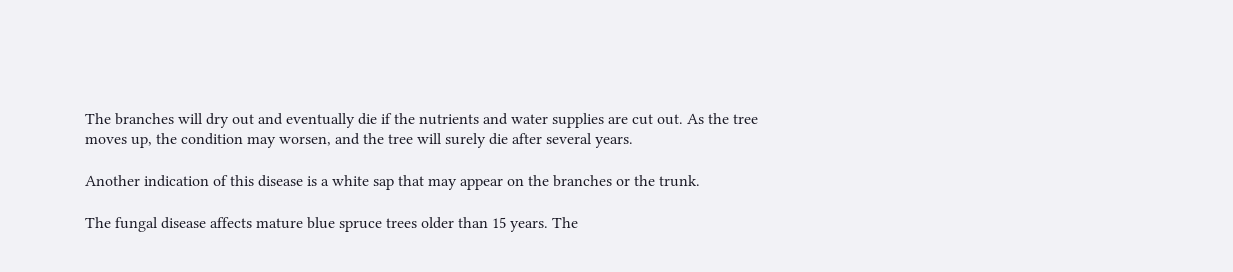The branches will dry out and eventually die if the nutrients and water supplies are cut out. As the tree moves up, the condition may worsen, and the tree will surely die after several years.

Another indication of this disease is a white sap that may appear on the branches or the trunk.

The fungal disease affects mature blue spruce trees older than 15 years. The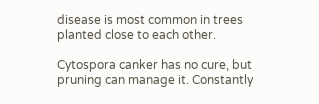disease is most common in trees planted close to each other.

Cytospora canker has no cure, but pruning can manage it. Constantly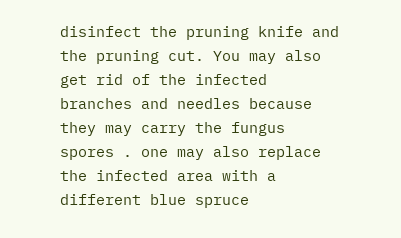disinfect the pruning knife and the pruning cut. You may also get rid of the infected branches and needles because they may carry the fungus spores . one may also replace the infected area with a different blue spruce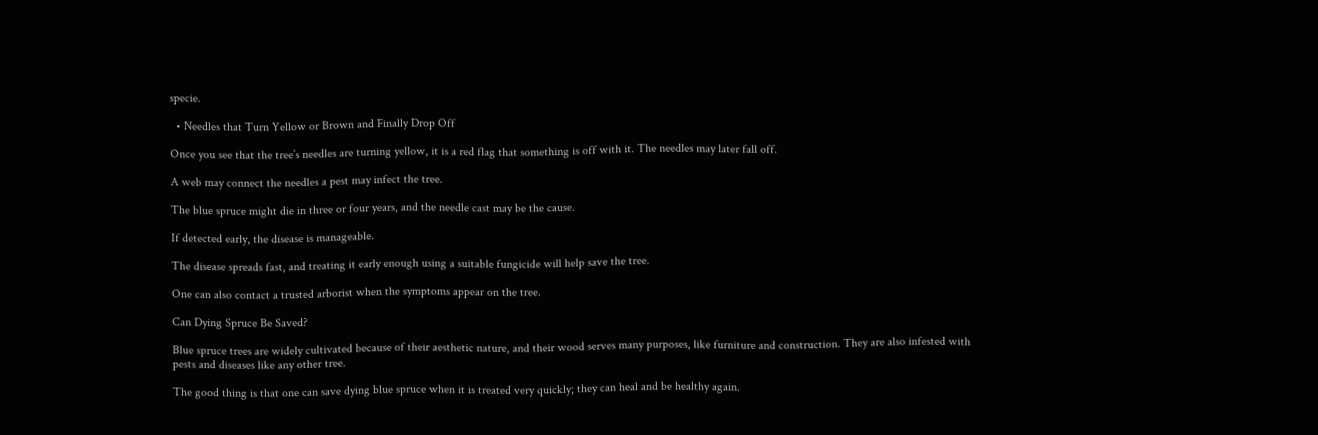specie.

  • Needles that Turn Yellow or Brown and Finally Drop Off

Once you see that the tree’s needles are turning yellow, it is a red flag that something is off with it. The needles may later fall off.

A web may connect the needles a pest may infect the tree.

The blue spruce might die in three or four years, and the needle cast may be the cause.

If detected early, the disease is manageable.

The disease spreads fast, and treating it early enough using a suitable fungicide will help save the tree.

One can also contact a trusted arborist when the symptoms appear on the tree.

Can Dying Spruce Be Saved?

Blue spruce trees are widely cultivated because of their aesthetic nature, and their wood serves many purposes, like furniture and construction. They are also infested with pests and diseases like any other tree.

The good thing is that one can save dying blue spruce when it is treated very quickly; they can heal and be healthy again.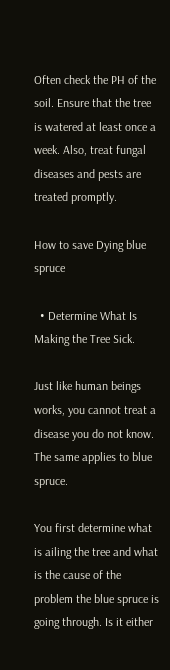Often check the PH of the soil. Ensure that the tree is watered at least once a week. Also, treat fungal diseases and pests are treated promptly.

How to save Dying blue spruce

  • Determine What Is Making the Tree Sick.

Just like human beings works, you cannot treat a disease you do not know. The same applies to blue spruce.

You first determine what is ailing the tree and what is the cause of the problem the blue spruce is going through. Is it either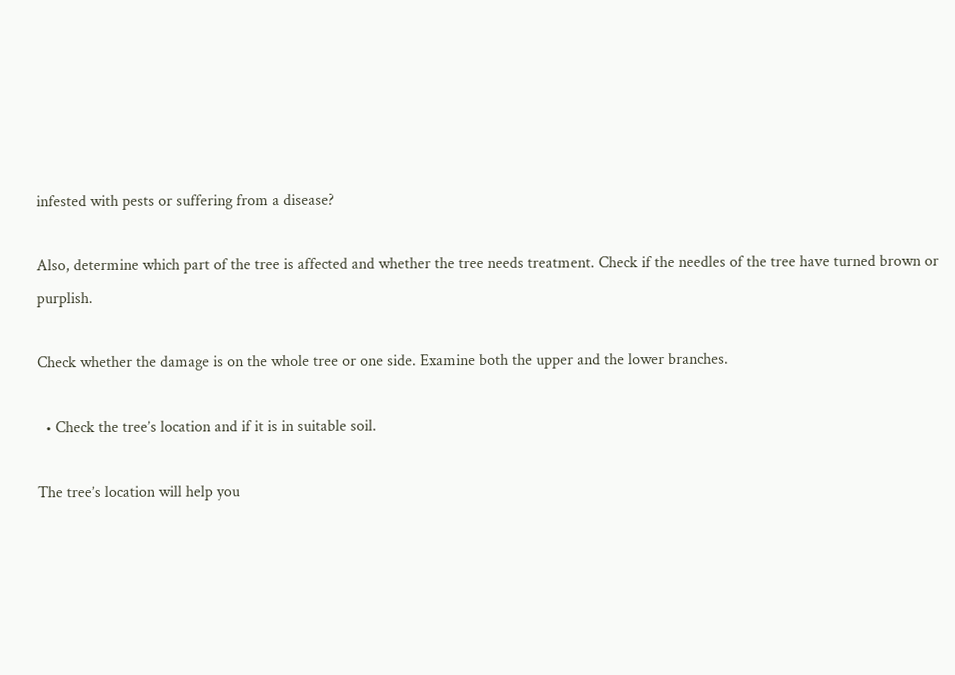infested with pests or suffering from a disease?

Also, determine which part of the tree is affected and whether the tree needs treatment. Check if the needles of the tree have turned brown or purplish.

Check whether the damage is on the whole tree or one side. Examine both the upper and the lower branches.

  • Check the tree’s location and if it is in suitable soil.

The tree’s location will help you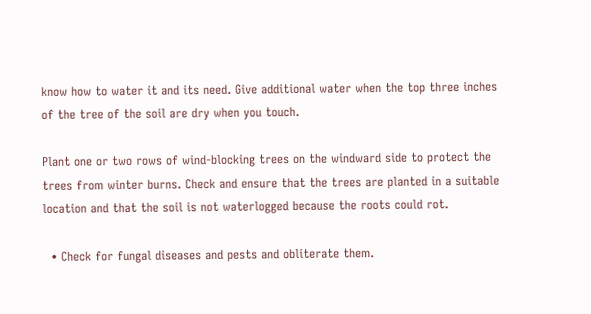know how to water it and its need. Give additional water when the top three inches of the tree of the soil are dry when you touch.

Plant one or two rows of wind-blocking trees on the windward side to protect the trees from winter burns. Check and ensure that the trees are planted in a suitable location and that the soil is not waterlogged because the roots could rot.

  • Check for fungal diseases and pests and obliterate them.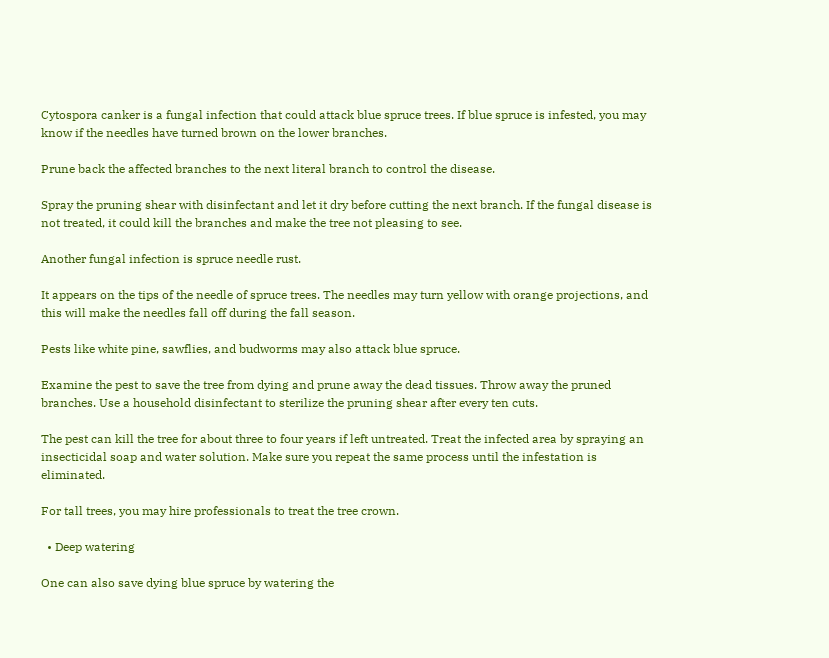Cytospora canker is a fungal infection that could attack blue spruce trees. If blue spruce is infested, you may know if the needles have turned brown on the lower branches.

Prune back the affected branches to the next literal branch to control the disease.

Spray the pruning shear with disinfectant and let it dry before cutting the next branch. If the fungal disease is not treated, it could kill the branches and make the tree not pleasing to see.

Another fungal infection is spruce needle rust.

It appears on the tips of the needle of spruce trees. The needles may turn yellow with orange projections, and this will make the needles fall off during the fall season.

Pests like white pine, sawflies, and budworms may also attack blue spruce.

Examine the pest to save the tree from dying and prune away the dead tissues. Throw away the pruned branches. Use a household disinfectant to sterilize the pruning shear after every ten cuts.

The pest can kill the tree for about three to four years if left untreated. Treat the infected area by spraying an insecticidal soap and water solution. Make sure you repeat the same process until the infestation is eliminated.

For tall trees, you may hire professionals to treat the tree crown.

  • Deep watering

One can also save dying blue spruce by watering the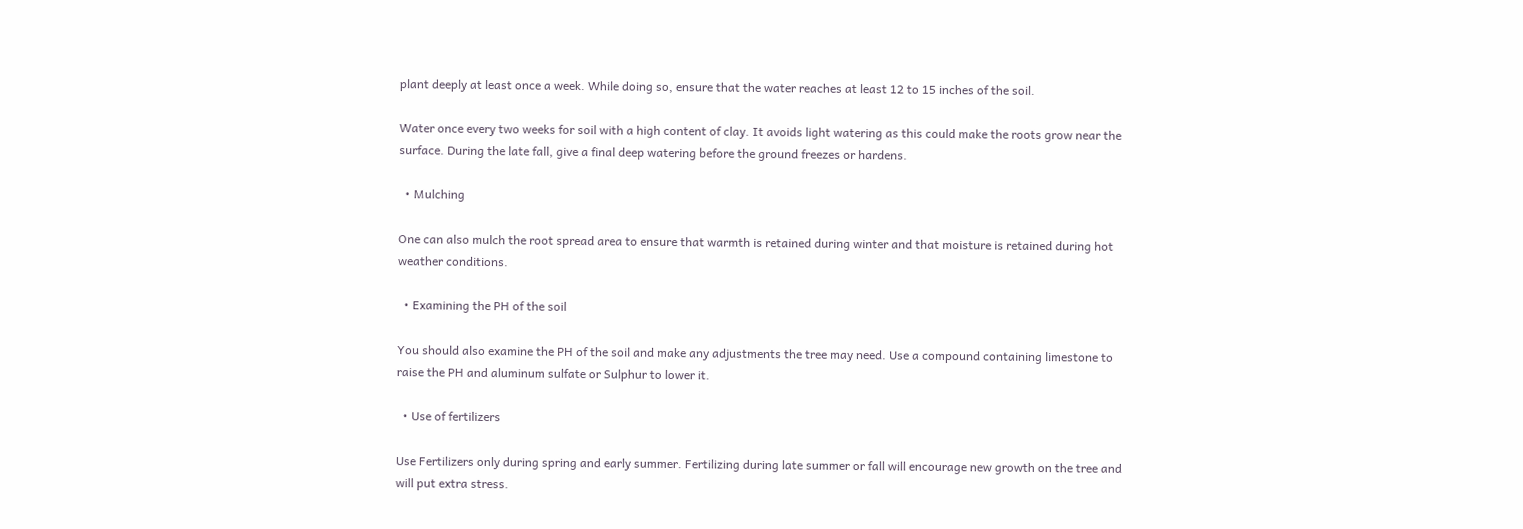plant deeply at least once a week. While doing so, ensure that the water reaches at least 12 to 15 inches of the soil.

Water once every two weeks for soil with a high content of clay. It avoids light watering as this could make the roots grow near the surface. During the late fall, give a final deep watering before the ground freezes or hardens.

  • Mulching

One can also mulch the root spread area to ensure that warmth is retained during winter and that moisture is retained during hot weather conditions.

  • Examining the PH of the soil

You should also examine the PH of the soil and make any adjustments the tree may need. Use a compound containing limestone to raise the PH and aluminum sulfate or Sulphur to lower it.

  • Use of fertilizers

Use Fertilizers only during spring and early summer. Fertilizing during late summer or fall will encourage new growth on the tree and will put extra stress.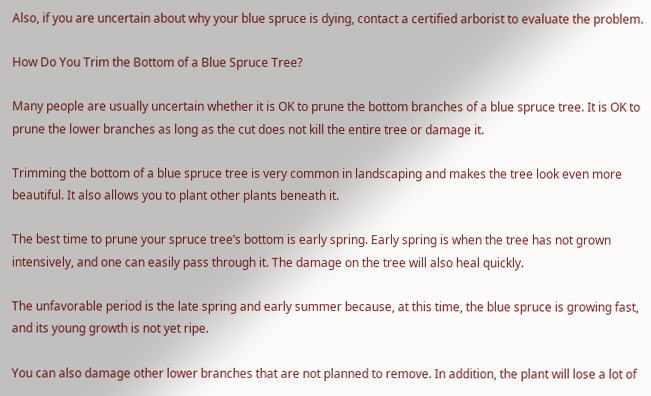Also, if you are uncertain about why your blue spruce is dying, contact a certified arborist to evaluate the problem.

How Do You Trim the Bottom of a Blue Spruce Tree?

Many people are usually uncertain whether it is OK to prune the bottom branches of a blue spruce tree. It is OK to prune the lower branches as long as the cut does not kill the entire tree or damage it.

Trimming the bottom of a blue spruce tree is very common in landscaping and makes the tree look even more beautiful. It also allows you to plant other plants beneath it.

The best time to prune your spruce tree’s bottom is early spring. Early spring is when the tree has not grown intensively, and one can easily pass through it. The damage on the tree will also heal quickly.

The unfavorable period is the late spring and early summer because, at this time, the blue spruce is growing fast, and its young growth is not yet ripe.

You can also damage other lower branches that are not planned to remove. In addition, the plant will lose a lot of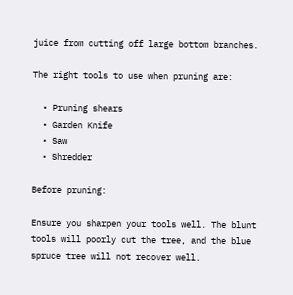juice from cutting off large bottom branches.

The right tools to use when pruning are:

  • Pruning shears
  • Garden Knife
  • Saw
  • Shredder

Before pruning:

Ensure you sharpen your tools well. The blunt tools will poorly cut the tree, and the blue spruce tree will not recover well.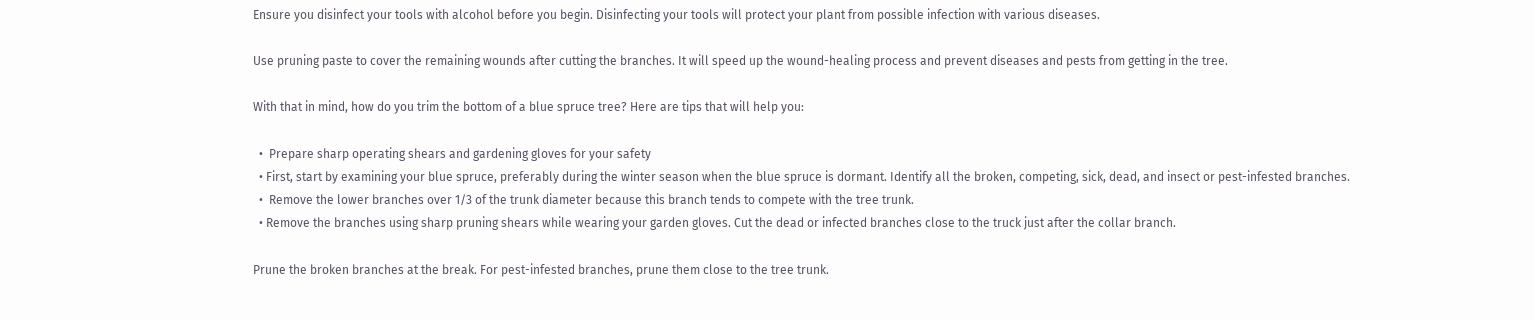Ensure you disinfect your tools with alcohol before you begin. Disinfecting your tools will protect your plant from possible infection with various diseases.

Use pruning paste to cover the remaining wounds after cutting the branches. It will speed up the wound-healing process and prevent diseases and pests from getting in the tree.

With that in mind, how do you trim the bottom of a blue spruce tree? Here are tips that will help you:

  •  Prepare sharp operating shears and gardening gloves for your safety
  • First, start by examining your blue spruce, preferably during the winter season when the blue spruce is dormant. Identify all the broken, competing, sick, dead, and insect or pest-infested branches.
  •  Remove the lower branches over 1/3 of the trunk diameter because this branch tends to compete with the tree trunk.
  • Remove the branches using sharp pruning shears while wearing your garden gloves. Cut the dead or infected branches close to the truck just after the collar branch.

Prune the broken branches at the break. For pest-infested branches, prune them close to the tree trunk.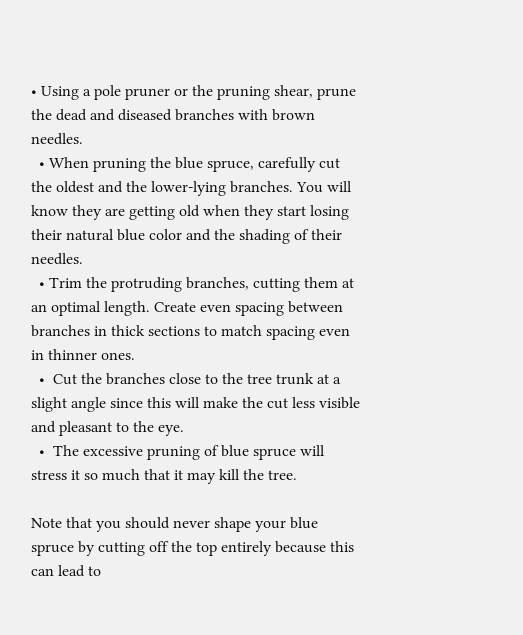• Using a pole pruner or the pruning shear, prune the dead and diseased branches with brown needles.
  • When pruning the blue spruce, carefully cut the oldest and the lower-lying branches. You will know they are getting old when they start losing their natural blue color and the shading of their needles.
  • Trim the protruding branches, cutting them at an optimal length. Create even spacing between branches in thick sections to match spacing even in thinner ones.
  •  Cut the branches close to the tree trunk at a slight angle since this will make the cut less visible and pleasant to the eye.
  •  The excessive pruning of blue spruce will stress it so much that it may kill the tree.

Note that you should never shape your blue spruce by cutting off the top entirely because this can lead to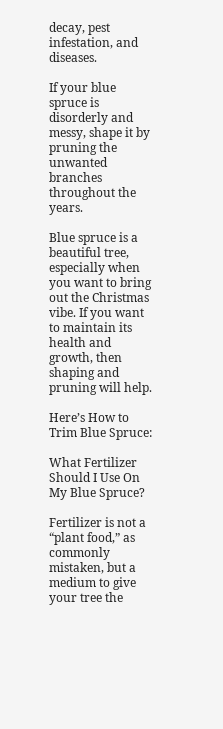decay, pest infestation, and diseases.

If your blue spruce is disorderly and messy, shape it by pruning the unwanted branches throughout the years.

Blue spruce is a beautiful tree, especially when you want to bring out the Christmas vibe. If you want to maintain its health and growth, then shaping and pruning will help.

Here’s How to Trim Blue Spruce:

What Fertilizer Should I Use On My Blue Spruce?

Fertilizer is not a “plant food,” as commonly mistaken, but a medium to give your tree the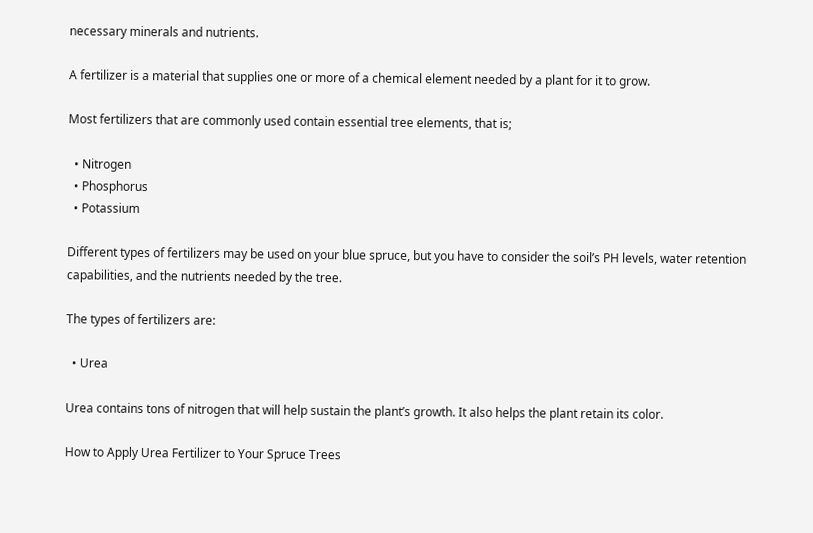necessary minerals and nutrients.

A fertilizer is a material that supplies one or more of a chemical element needed by a plant for it to grow.

Most fertilizers that are commonly used contain essential tree elements, that is;

  • Nitrogen
  • Phosphorus
  • Potassium

Different types of fertilizers may be used on your blue spruce, but you have to consider the soil’s PH levels, water retention capabilities, and the nutrients needed by the tree.

The types of fertilizers are:

  • Urea

Urea contains tons of nitrogen that will help sustain the plant’s growth. It also helps the plant retain its color.

How to Apply Urea Fertilizer to Your Spruce Trees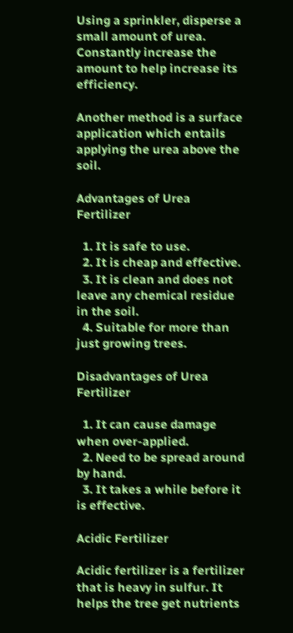Using a sprinkler, disperse a small amount of urea. Constantly increase the amount to help increase its efficiency.

Another method is a surface application which entails applying the urea above the soil.

Advantages of Urea Fertilizer

  1. It is safe to use.
  2. It is cheap and effective.
  3. It is clean and does not leave any chemical residue in the soil.
  4. Suitable for more than just growing trees.

Disadvantages of Urea Fertilizer

  1. It can cause damage when over-applied.
  2. Need to be spread around by hand.
  3. It takes a while before it is effective.

Acidic Fertilizer

Acidic fertilizer is a fertilizer that is heavy in sulfur. It helps the tree get nutrients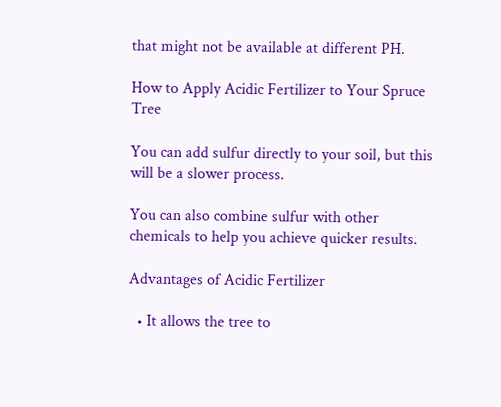that might not be available at different PH.

How to Apply Acidic Fertilizer to Your Spruce Tree

You can add sulfur directly to your soil, but this will be a slower process.

You can also combine sulfur with other chemicals to help you achieve quicker results.

Advantages of Acidic Fertilizer

  • It allows the tree to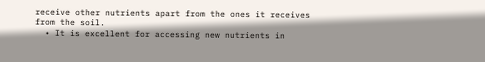receive other nutrients apart from the ones it receives from the soil.
  • It is excellent for accessing new nutrients in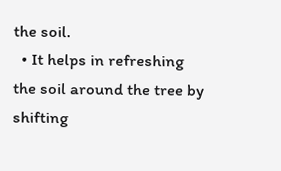the soil.
  • It helps in refreshing the soil around the tree by shifting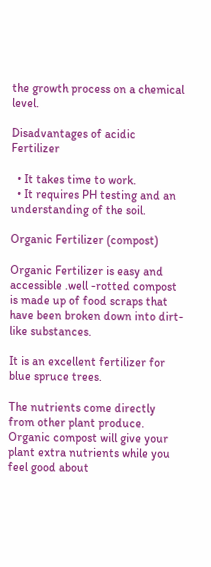the growth process on a chemical level.

Disadvantages of acidic Fertilizer

  • It takes time to work.
  • It requires PH testing and an understanding of the soil.

Organic Fertilizer (compost)

Organic Fertilizer is easy and accessible .well -rotted compost is made up of food scraps that have been broken down into dirt-like substances.

It is an excellent fertilizer for blue spruce trees.

The nutrients come directly from other plant produce. Organic compost will give your plant extra nutrients while you feel good about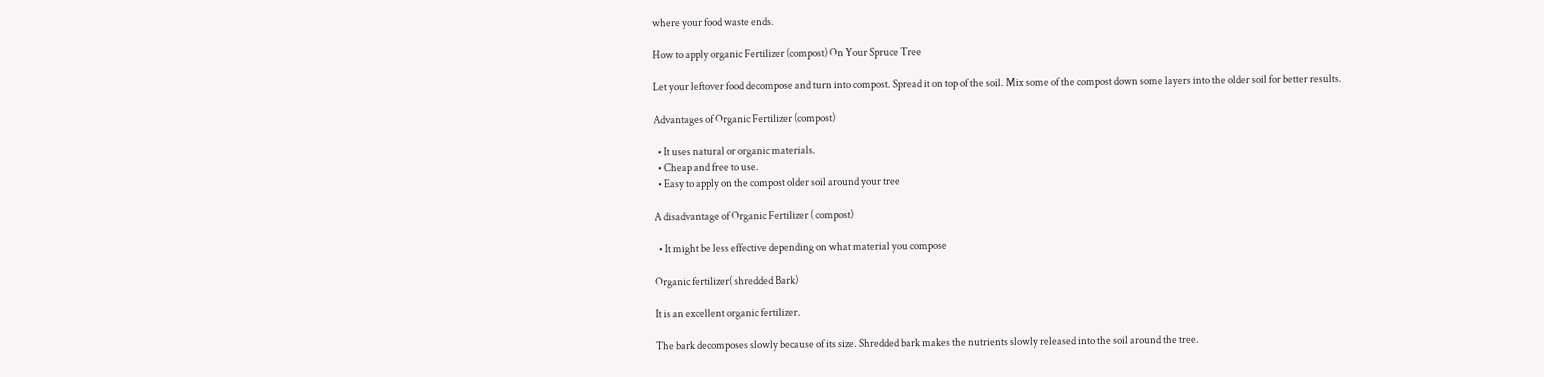where your food waste ends.

How to apply organic Fertilizer (compost) On Your Spruce Tree

Let your leftover food decompose and turn into compost. Spread it on top of the soil. Mix some of the compost down some layers into the older soil for better results.

Advantages of Organic Fertilizer (compost)

  • It uses natural or organic materials.
  • Cheap and free to use.
  • Easy to apply on the compost older soil around your tree

A disadvantage of Organic Fertilizer ( compost)

  • It might be less effective depending on what material you compose

Organic fertilizer( shredded Bark)

It is an excellent organic fertilizer.

The bark decomposes slowly because of its size. Shredded bark makes the nutrients slowly released into the soil around the tree.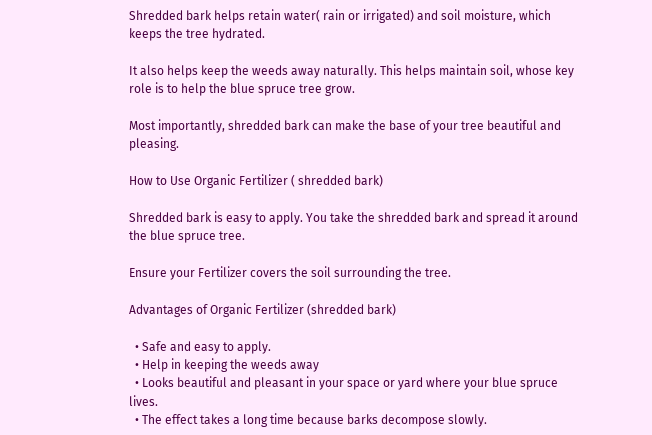Shredded bark helps retain water( rain or irrigated) and soil moisture, which keeps the tree hydrated.

It also helps keep the weeds away naturally. This helps maintain soil, whose key role is to help the blue spruce tree grow.

Most importantly, shredded bark can make the base of your tree beautiful and pleasing.

How to Use Organic Fertilizer ( shredded bark)

Shredded bark is easy to apply. You take the shredded bark and spread it around the blue spruce tree.

Ensure your Fertilizer covers the soil surrounding the tree.

Advantages of Organic Fertilizer (shredded bark)

  • Safe and easy to apply.
  • Help in keeping the weeds away
  • Looks beautiful and pleasant in your space or yard where your blue spruce lives.
  • The effect takes a long time because barks decompose slowly.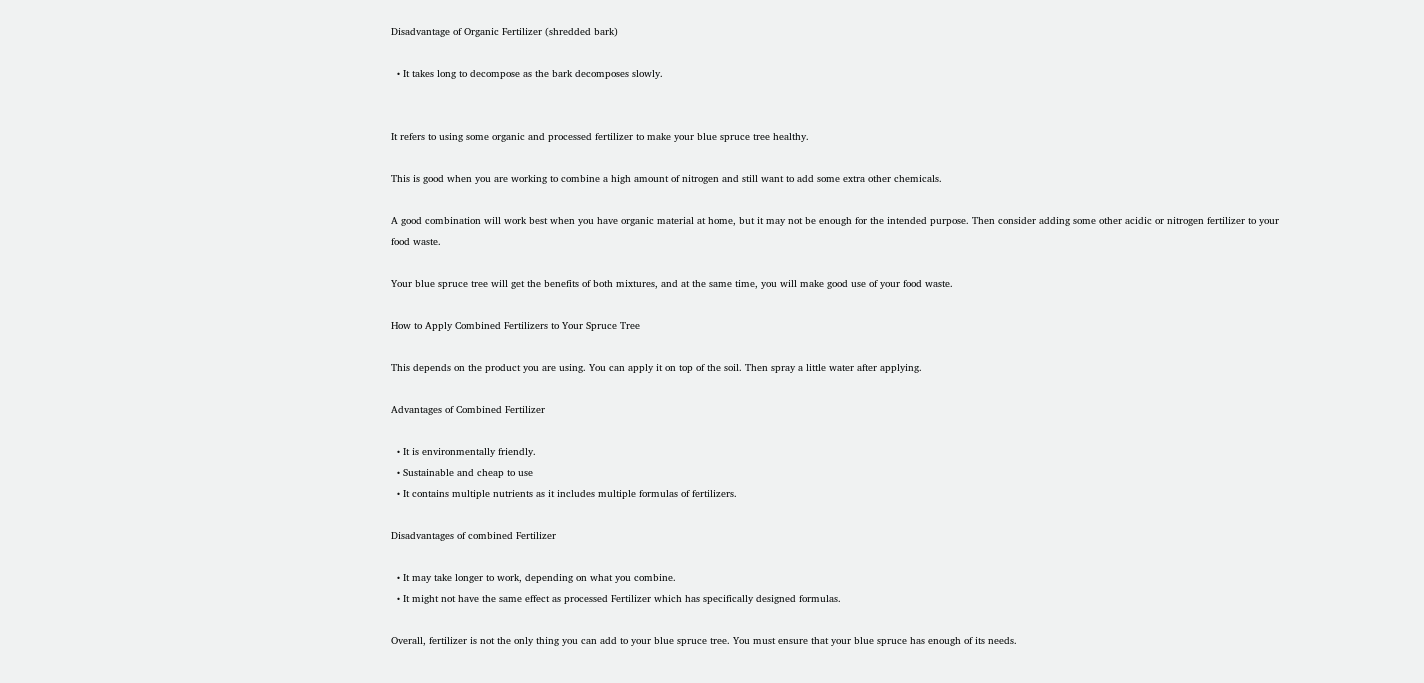Disadvantage of Organic Fertilizer (shredded bark)

  • It takes long to decompose as the bark decomposes slowly.


It refers to using some organic and processed fertilizer to make your blue spruce tree healthy.

This is good when you are working to combine a high amount of nitrogen and still want to add some extra other chemicals.

A good combination will work best when you have organic material at home, but it may not be enough for the intended purpose. Then consider adding some other acidic or nitrogen fertilizer to your food waste.

Your blue spruce tree will get the benefits of both mixtures, and at the same time, you will make good use of your food waste.

How to Apply Combined Fertilizers to Your Spruce Tree

This depends on the product you are using. You can apply it on top of the soil. Then spray a little water after applying.

Advantages of Combined Fertilizer

  • It is environmentally friendly.
  • Sustainable and cheap to use
  • It contains multiple nutrients as it includes multiple formulas of fertilizers.

Disadvantages of combined Fertilizer

  • It may take longer to work, depending on what you combine.
  • It might not have the same effect as processed Fertilizer which has specifically designed formulas.

Overall, fertilizer is not the only thing you can add to your blue spruce tree. You must ensure that your blue spruce has enough of its needs.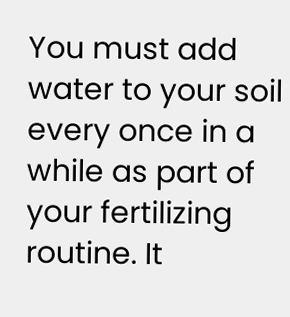You must add water to your soil every once in a while as part of your fertilizing routine. It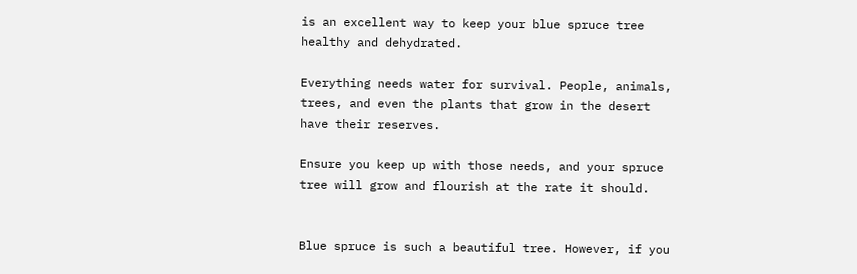is an excellent way to keep your blue spruce tree healthy and dehydrated.

Everything needs water for survival. People, animals, trees, and even the plants that grow in the desert have their reserves.

Ensure you keep up with those needs, and your spruce tree will grow and flourish at the rate it should.


Blue spruce is such a beautiful tree. However, if you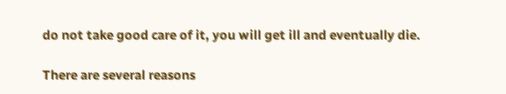do not take good care of it, you will get ill and eventually die.

There are several reasons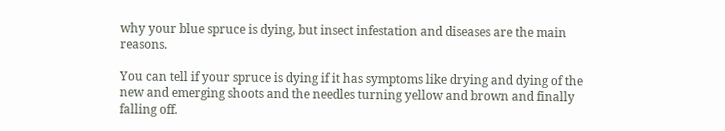why your blue spruce is dying, but insect infestation and diseases are the main reasons.

You can tell if your spruce is dying if it has symptoms like drying and dying of the new and emerging shoots and the needles turning yellow and brown and finally falling off.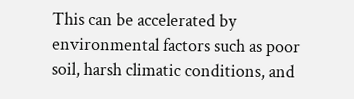This can be accelerated by environmental factors such as poor soil, harsh climatic conditions, and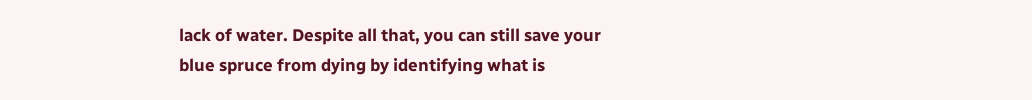lack of water. Despite all that, you can still save your blue spruce from dying by identifying what is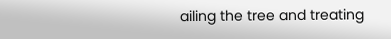ailing the tree and treating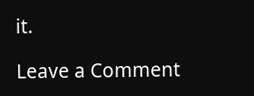it.

Leave a Comment